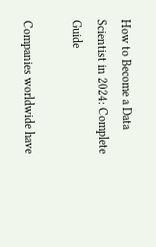How to Become a Data Scientist in 2024: Complete Guide

Companies worldwide have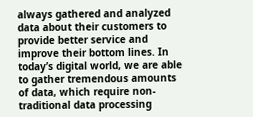always gathered and analyzed data about their customers to provide better service and improve their bottom lines. In today’s digital world, we are able to gather tremendous amounts of data, which require non-traditional data processing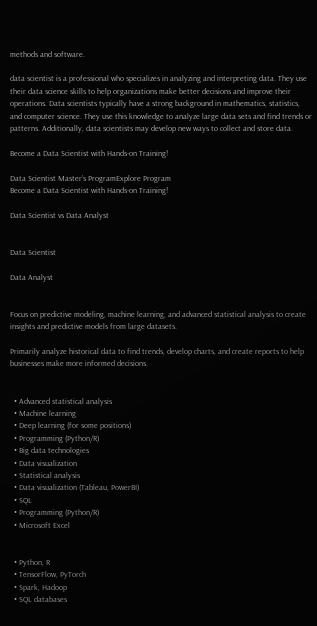methods and software.

data scientist is a professional who specializes in analyzing and interpreting data. They use their data science skills to help organizations make better decisions and improve their operations. Data scientists typically have a strong background in mathematics, statistics, and computer science. They use this knowledge to analyze large data sets and find trends or patterns. Additionally, data scientists may develop new ways to collect and store data.

Become a Data Scientist with Hands-on Training!

Data Scientist Master’s ProgramExplore Program
Become a Data Scientist with Hands-on Training!

Data Scientist vs Data Analyst


Data Scientist

Data Analyst


Focus on predictive modeling, machine learning, and advanced statistical analysis to create insights and predictive models from large datasets.

Primarily analyze historical data to find trends, develop charts, and create reports to help businesses make more informed decisions.


  • Advanced statistical analysis
  • Machine learning
  • Deep learning (for some positions)
  • Programming (Python/R)
  • Big data technologies
  • Data visualization
  • Statistical analysis
  • Data visualization (Tableau, PowerBI)
  • SQL
  • Programming (Python/R)
  • Microsoft Excel


  • Python, R
  • TensorFlow, PyTorch
  • Spark, Hadoop
  • SQL databases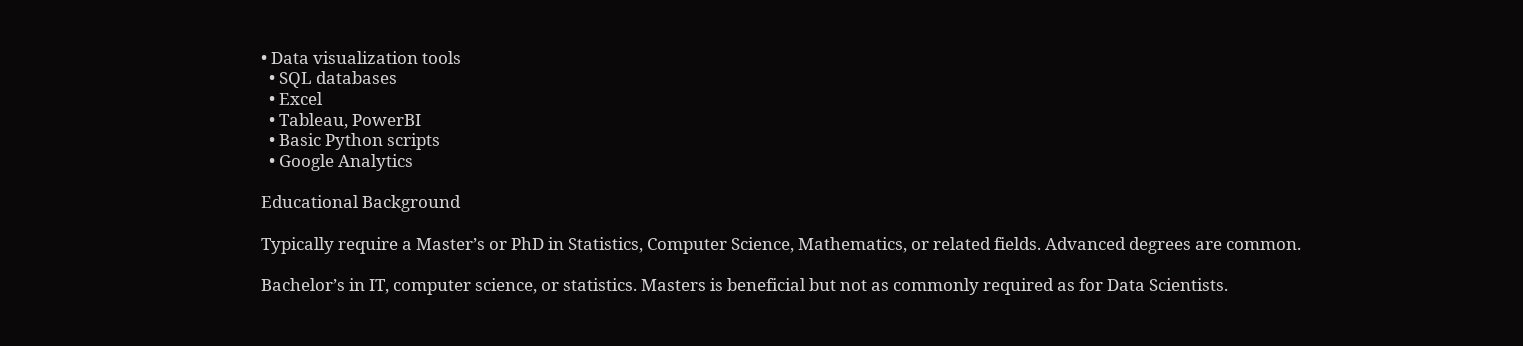• Data visualization tools
  • SQL databases
  • Excel
  • Tableau, PowerBI
  • Basic Python scripts
  • Google Analytics

Educational Background

Typically require a Master’s or PhD in Statistics, Computer Science, Mathematics, or related fields. Advanced degrees are common.

Bachelor’s in IT, computer science, or statistics. Masters is beneficial but not as commonly required as for Data Scientists.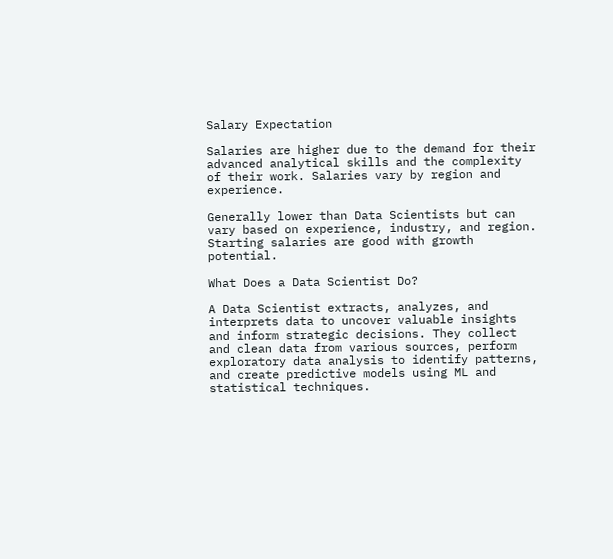Salary Expectation

Salaries are higher due to the demand for their advanced analytical skills and the complexity of their work. Salaries vary by region and experience.

Generally lower than Data Scientists but can vary based on experience, industry, and region. Starting salaries are good with growth potential.

What Does a Data Scientist Do?

A Data Scientist extracts, analyzes, and interprets data to uncover valuable insights and inform strategic decisions. They collect and clean data from various sources, perform exploratory data analysis to identify patterns, and create predictive models using ML and statistical techniques.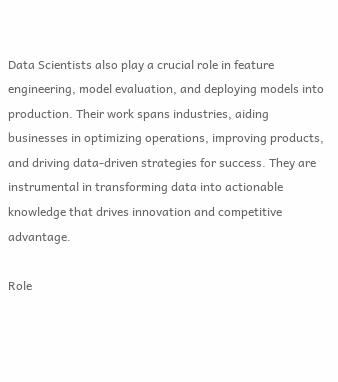Data Scientists also play a crucial role in feature engineering, model evaluation, and deploying models into production. Their work spans industries, aiding businesses in optimizing operations, improving products, and driving data-driven strategies for success. They are instrumental in transforming data into actionable knowledge that drives innovation and competitive advantage.

Role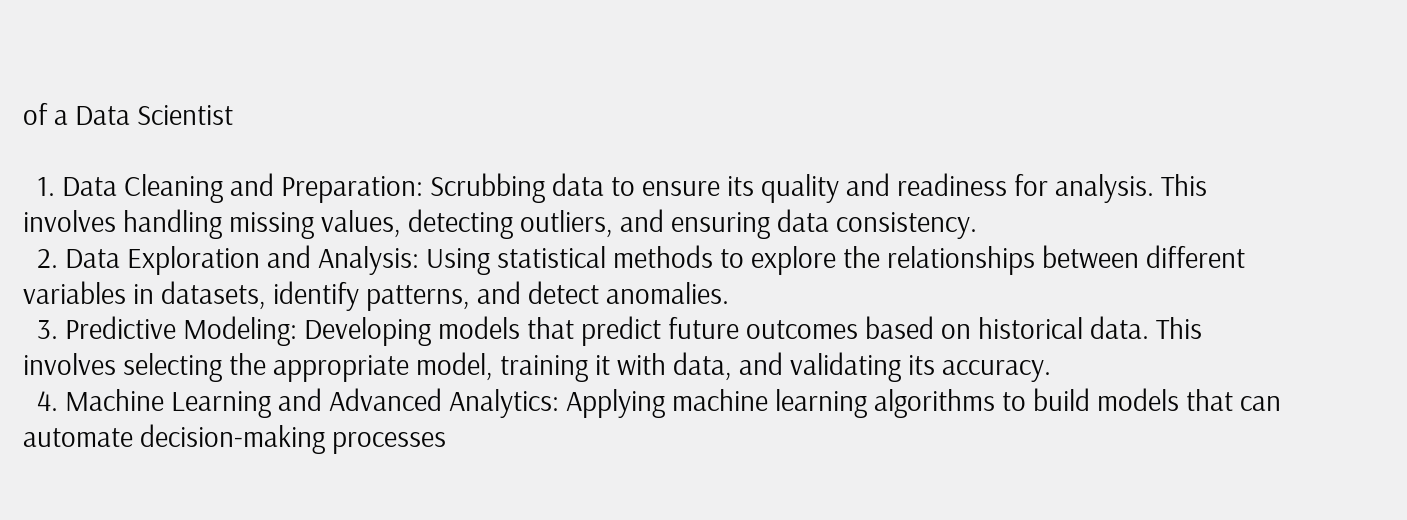of a Data Scientist

  1. Data Cleaning and Preparation: Scrubbing data to ensure its quality and readiness for analysis. This involves handling missing values, detecting outliers, and ensuring data consistency.
  2. Data Exploration and Analysis: Using statistical methods to explore the relationships between different variables in datasets, identify patterns, and detect anomalies.
  3. Predictive Modeling: Developing models that predict future outcomes based on historical data. This involves selecting the appropriate model, training it with data, and validating its accuracy.
  4. Machine Learning and Advanced Analytics: Applying machine learning algorithms to build models that can automate decision-making processes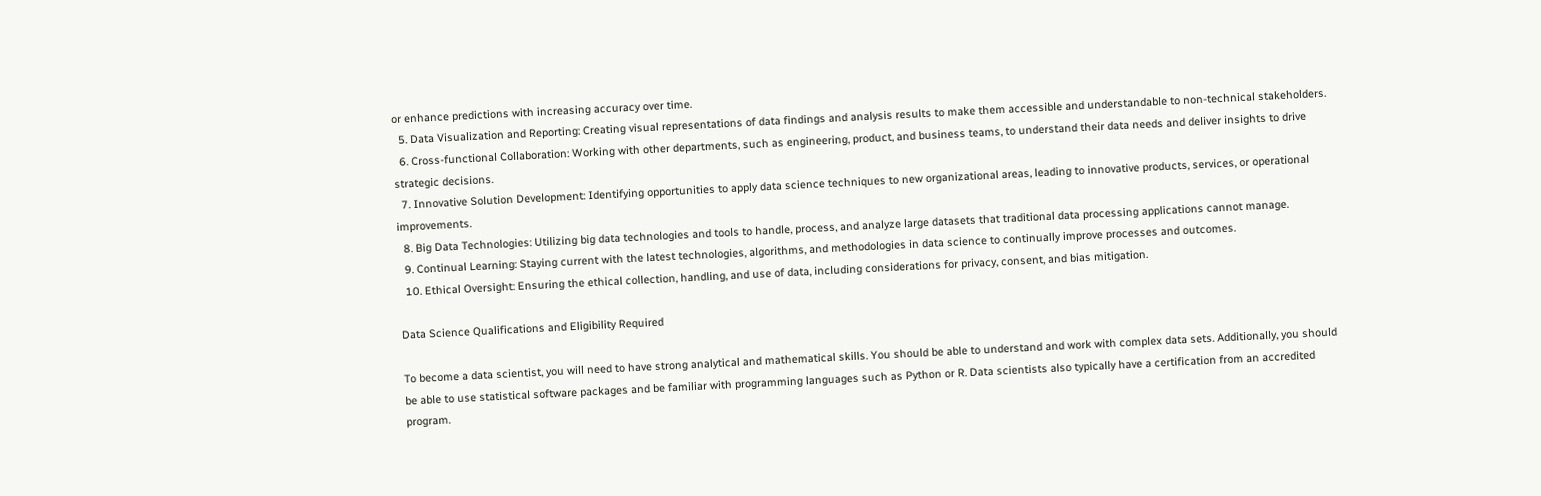or enhance predictions with increasing accuracy over time.
  5. Data Visualization and Reporting: Creating visual representations of data findings and analysis results to make them accessible and understandable to non-technical stakeholders.
  6. Cross-functional Collaboration: Working with other departments, such as engineering, product, and business teams, to understand their data needs and deliver insights to drive strategic decisions.
  7. Innovative Solution Development: Identifying opportunities to apply data science techniques to new organizational areas, leading to innovative products, services, or operational improvements.
  8. Big Data Technologies: Utilizing big data technologies and tools to handle, process, and analyze large datasets that traditional data processing applications cannot manage.
  9. Continual Learning: Staying current with the latest technologies, algorithms, and methodologies in data science to continually improve processes and outcomes.
  10. Ethical Oversight: Ensuring the ethical collection, handling, and use of data, including considerations for privacy, consent, and bias mitigation.

Data Science Qualifications and Eligibility Required

To become a data scientist, you will need to have strong analytical and mathematical skills. You should be able to understand and work with complex data sets. Additionally, you should be able to use statistical software packages and be familiar with programming languages such as Python or R. Data scientists also typically have a certification from an accredited program.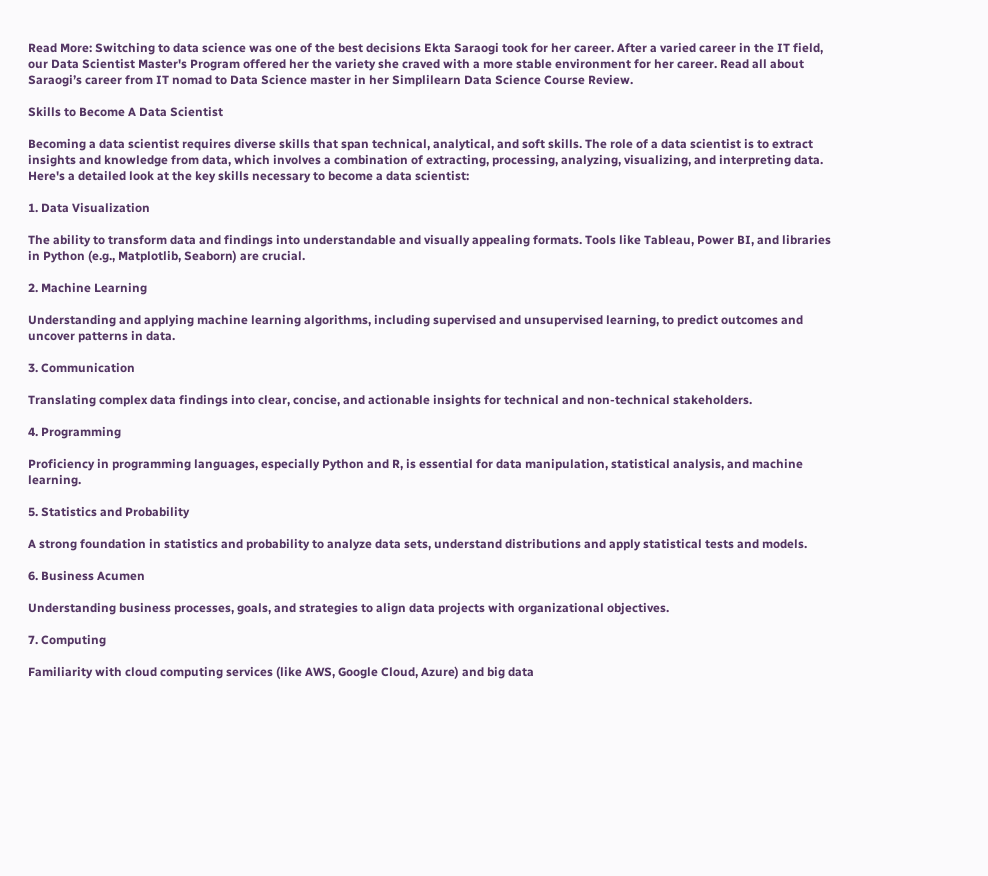Read More: Switching to data science was one of the best decisions Ekta Saraogi took for her career. After a varied career in the IT field, our Data Scientist Master's Program offered her the variety she craved with a more stable environment for her career. Read all about Saraogi’s career from IT nomad to Data Science master in her Simplilearn Data Science Course Review.

Skills to Become A Data Scientist

Becoming a data scientist requires diverse skills that span technical, analytical, and soft skills. The role of a data scientist is to extract insights and knowledge from data, which involves a combination of extracting, processing, analyzing, visualizing, and interpreting data. Here's a detailed look at the key skills necessary to become a data scientist:

1. Data Visualization

The ability to transform data and findings into understandable and visually appealing formats. Tools like Tableau, Power BI, and libraries in Python (e.g., Matplotlib, Seaborn) are crucial.

2. Machine Learning

Understanding and applying machine learning algorithms, including supervised and unsupervised learning, to predict outcomes and uncover patterns in data.

3. Communication

Translating complex data findings into clear, concise, and actionable insights for technical and non-technical stakeholders.

4. Programming

Proficiency in programming languages, especially Python and R, is essential for data manipulation, statistical analysis, and machine learning.

5. Statistics and Probability

A strong foundation in statistics and probability to analyze data sets, understand distributions and apply statistical tests and models.

6. Business Acumen

Understanding business processes, goals, and strategies to align data projects with organizational objectives.

7. Computing

Familiarity with cloud computing services (like AWS, Google Cloud, Azure) and big data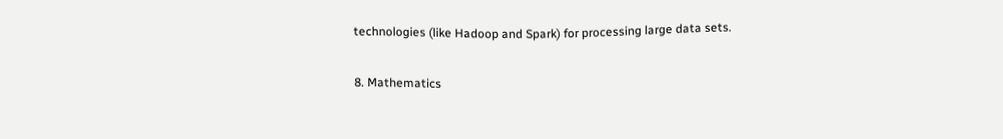technologies (like Hadoop and Spark) for processing large data sets.

8. Mathematics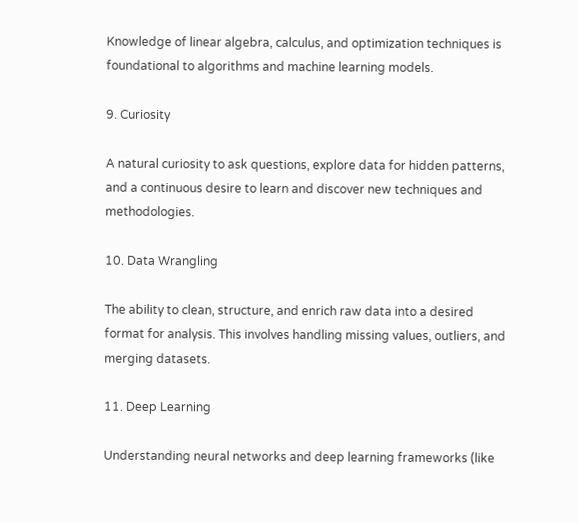Knowledge of linear algebra, calculus, and optimization techniques is foundational to algorithms and machine learning models.

9. Curiosity

A natural curiosity to ask questions, explore data for hidden patterns, and a continuous desire to learn and discover new techniques and methodologies.

10. Data Wrangling

The ability to clean, structure, and enrich raw data into a desired format for analysis. This involves handling missing values, outliers, and merging datasets.

11. Deep Learning

Understanding neural networks and deep learning frameworks (like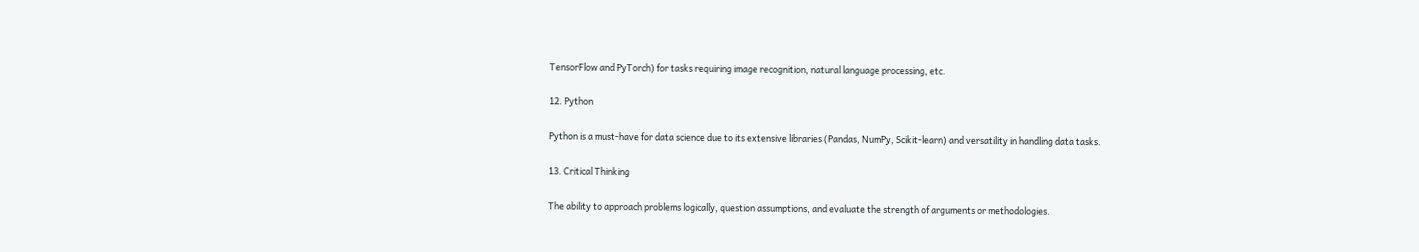TensorFlow and PyTorch) for tasks requiring image recognition, natural language processing, etc.

12. Python

Python is a must-have for data science due to its extensive libraries (Pandas, NumPy, Scikit-learn) and versatility in handling data tasks.

13. Critical Thinking

The ability to approach problems logically, question assumptions, and evaluate the strength of arguments or methodologies.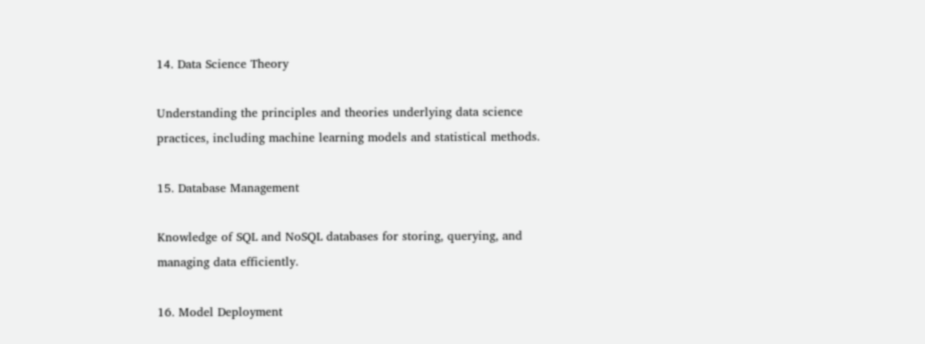14. Data Science Theory

Understanding the principles and theories underlying data science practices, including machine learning models and statistical methods.

15. Database Management

Knowledge of SQL and NoSQL databases for storing, querying, and managing data efficiently.

16. Model Deployment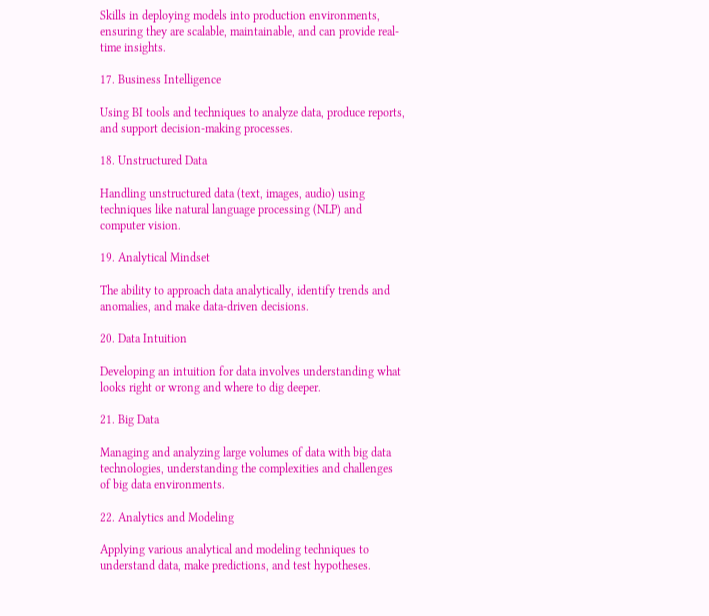Skills in deploying models into production environments, ensuring they are scalable, maintainable, and can provide real-time insights.

17. Business Intelligence

Using BI tools and techniques to analyze data, produce reports, and support decision-making processes.

18. Unstructured Data

Handling unstructured data (text, images, audio) using techniques like natural language processing (NLP) and computer vision.

19. Analytical Mindset

The ability to approach data analytically, identify trends and anomalies, and make data-driven decisions.

20. Data Intuition

Developing an intuition for data involves understanding what looks right or wrong and where to dig deeper.

21. Big Data

Managing and analyzing large volumes of data with big data technologies, understanding the complexities and challenges of big data environments.

22. Analytics and Modeling

Applying various analytical and modeling techniques to understand data, make predictions, and test hypotheses.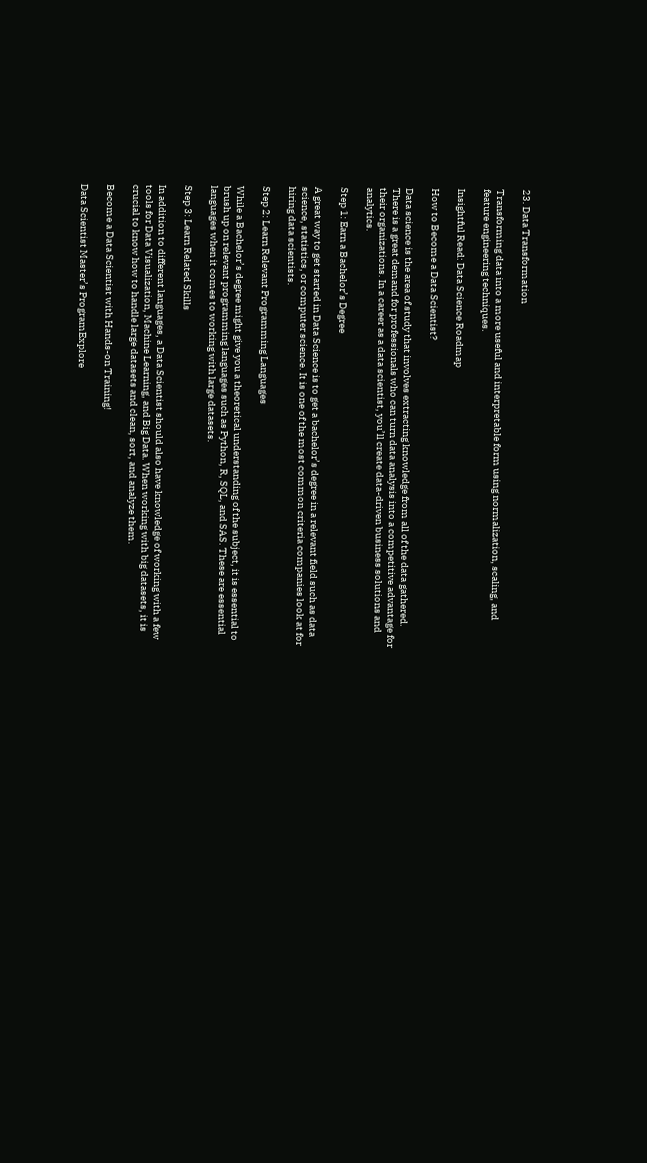23. Data Transformation

Transforming data into a more useful and interpretable form using normalization, scaling, and feature engineering techniques.

Insightful Read: Data Science Roadmap

How to Become a Data Scientist?

Data science is the area of study that involves extracting knowledge from all of the data gathered. There is a great demand for professionals who can turn data analysis into a competitive advantage for their organizations. In a career as a data scientist, you’ll create data-driven business solutions and analytics.

Step 1: Earn a Bachelor’s Degree

A great way to get started in Data Science is to get a bachelor’s degree in a relevant field such as data science, statistics, or computer science. It is one of the most common criteria companies look at for hiring data scientists.

Step 2: Learn Relevant Programming Languages

While a Bachelor’s degree might give you a theoretical understanding of the subject, it is essential to brush up on relevant programming languages such as Python, R, SQL, and SAS. These are essential languages when it comes to working with large datasets.

Step 3: Learn Related Skills

In addition to different languages, a Data Scientist should also have knowledge of working with a few tools for Data Visualization, Machine Learning, and Big Data. When working with big datasets, it is crucial to know how to handle large datasets and clean, sort, and analyze them.

Become a Data Scientist with Hands-on Training!

Data Scientist Master’s ProgramExplore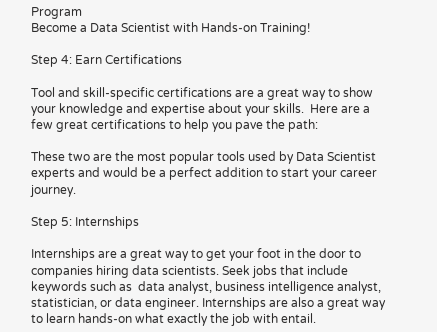Program
Become a Data Scientist with Hands-on Training!

Step 4: Earn Certifications

Tool and skill-specific certifications are a great way to show your knowledge and expertise about your skills.  Here are a few great certifications to help you pave the path:

These two are the most popular tools used by Data Scientist experts and would be a perfect addition to start your career journey.

Step 5: Internships

Internships are a great way to get your foot in the door to companies hiring data scientists. Seek jobs that include keywords such as  data analyst, business intelligence analyst, statistician, or data engineer. Internships are also a great way to learn hands-on what exactly the job with entail.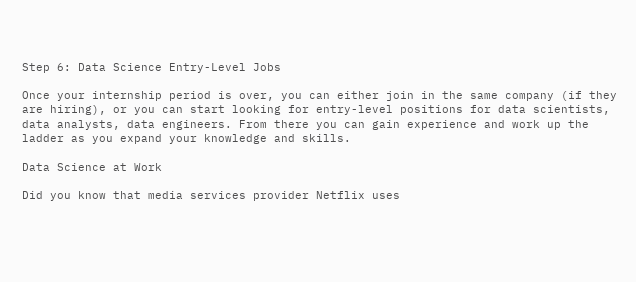Step 6: Data Science Entry-Level Jobs

Once your internship period is over, you can either join in the same company (if they are hiring), or you can start looking for entry-level positions for data scientists, data analysts, data engineers. From there you can gain experience and work up the ladder as you expand your knowledge and skills.

Data Science at Work

Did you know that media services provider Netflix uses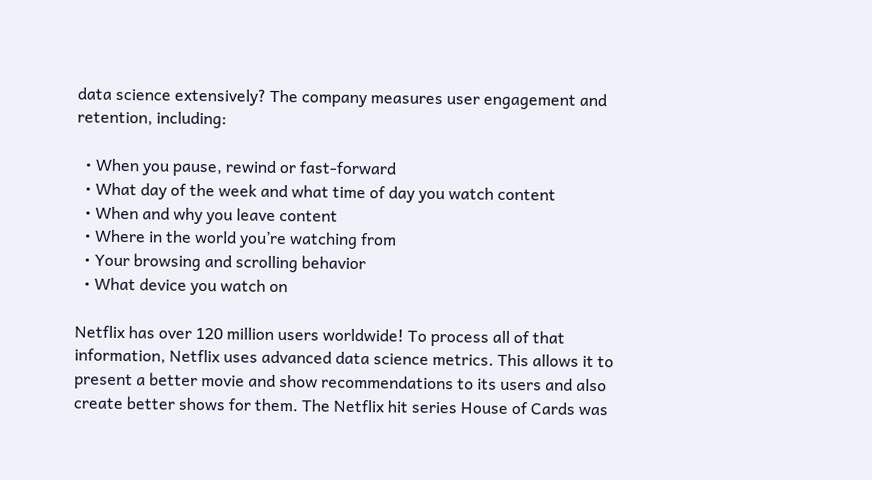data science extensively? The company measures user engagement and retention, including:

  • When you pause, rewind or fast-forward
  • What day of the week and what time of day you watch content
  • When and why you leave content
  • Where in the world you’re watching from
  • Your browsing and scrolling behavior
  • What device you watch on

Netflix has over 120 million users worldwide! To process all of that information, Netflix uses advanced data science metrics. This allows it to present a better movie and show recommendations to its users and also create better shows for them. The Netflix hit series House of Cards was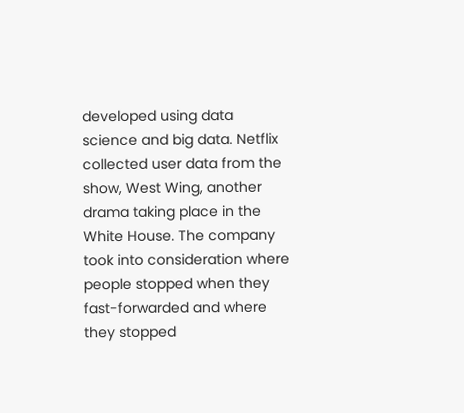developed using data science and big data. Netflix collected user data from the show, West Wing, another drama taking place in the White House. The company took into consideration where people stopped when they fast-forwarded and where they stopped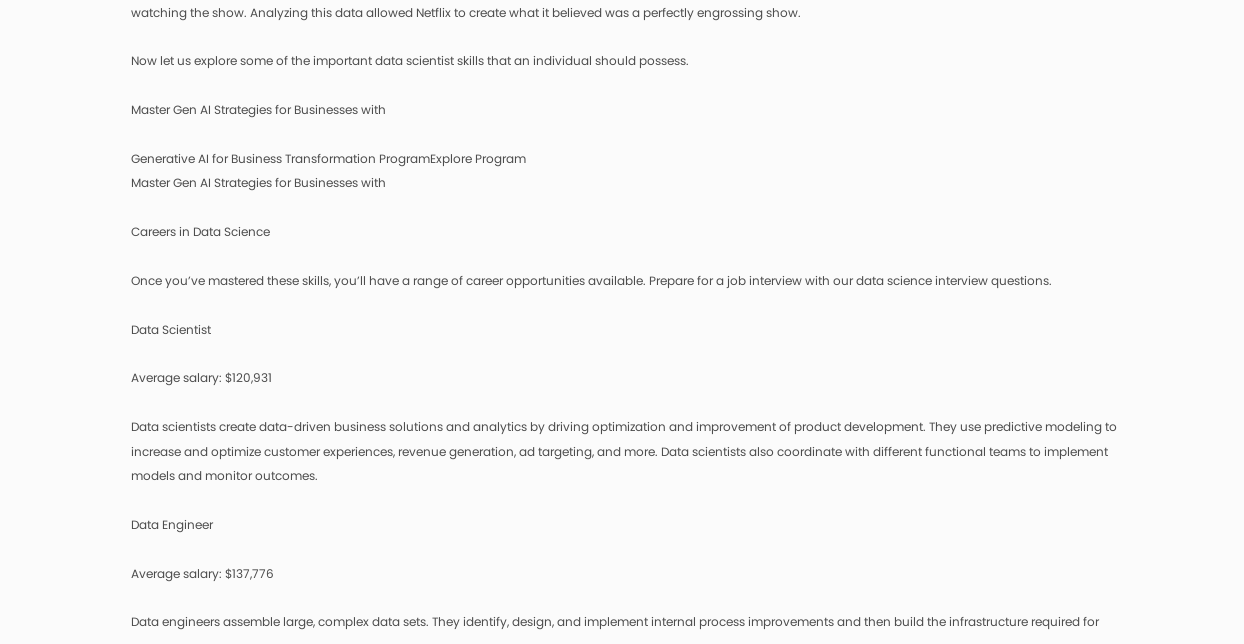watching the show. Analyzing this data allowed Netflix to create what it believed was a perfectly engrossing show.

Now let us explore some of the important data scientist skills that an individual should possess.

Master Gen AI Strategies for Businesses with

Generative AI for Business Transformation ProgramExplore Program
Master Gen AI Strategies for Businesses with

Careers in Data Science

Once you’ve mastered these skills, you’ll have a range of career opportunities available. Prepare for a job interview with our data science interview questions.

Data Scientist

Average salary: $120,931

Data scientists create data-driven business solutions and analytics by driving optimization and improvement of product development. They use predictive modeling to increase and optimize customer experiences, revenue generation, ad targeting, and more. Data scientists also coordinate with different functional teams to implement models and monitor outcomes.

Data Engineer

Average salary: $137,776

Data engineers assemble large, complex data sets. They identify, design, and implement internal process improvements and then build the infrastructure required for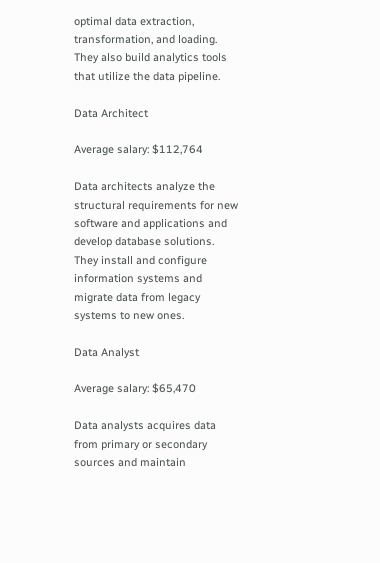optimal data extraction, transformation, and loading. They also build analytics tools that utilize the data pipeline.

Data Architect

Average salary: $112,764

Data architects analyze the structural requirements for new software and applications and develop database solutions. They install and configure information systems and migrate data from legacy systems to new ones.

Data Analyst

Average salary: $65,470

Data analysts acquires data from primary or secondary sources and maintain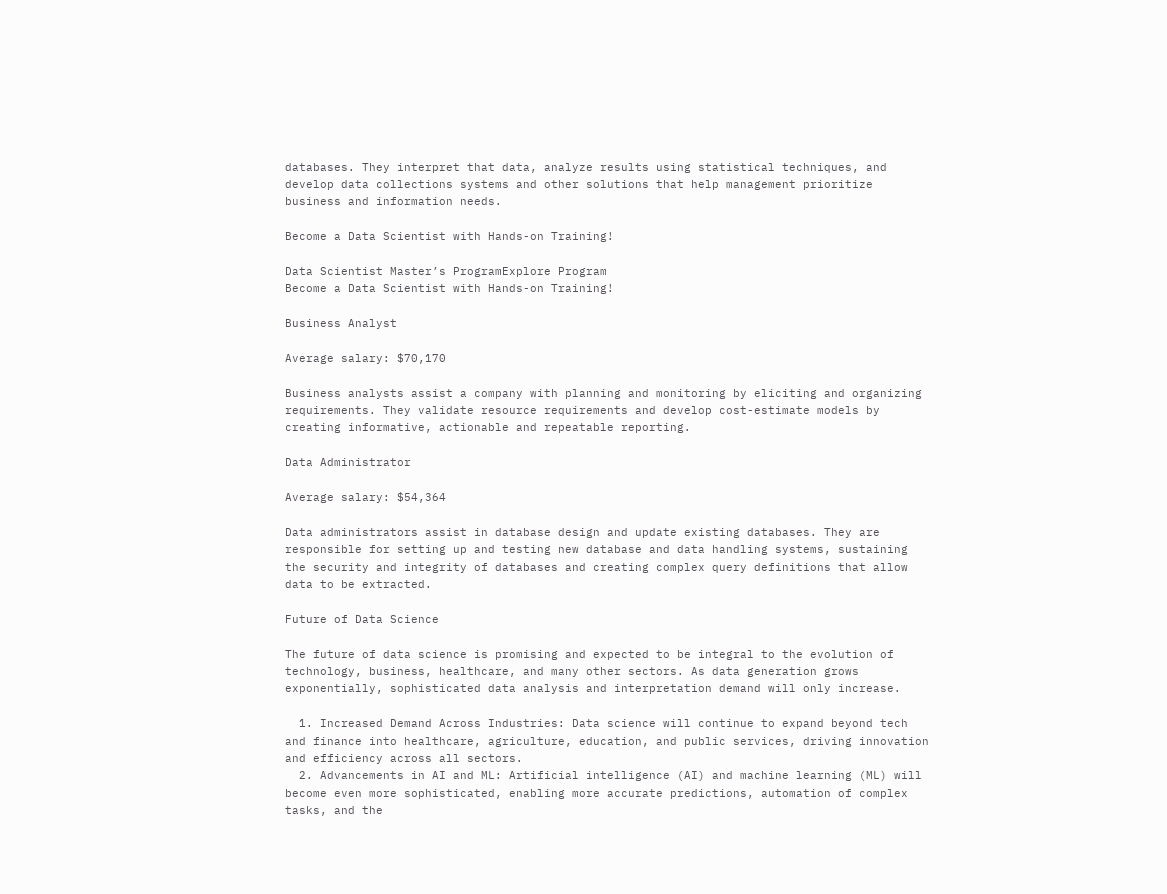databases. They interpret that data, analyze results using statistical techniques, and develop data collections systems and other solutions that help management prioritize business and information needs.

Become a Data Scientist with Hands-on Training!

Data Scientist Master’s ProgramExplore Program
Become a Data Scientist with Hands-on Training!

Business Analyst

Average salary: $70,170

Business analysts assist a company with planning and monitoring by eliciting and organizing requirements. They validate resource requirements and develop cost-estimate models by creating informative, actionable and repeatable reporting.

Data Administrator

Average salary: $54,364

Data administrators assist in database design and update existing databases. They are responsible for setting up and testing new database and data handling systems, sustaining the security and integrity of databases and creating complex query definitions that allow data to be extracted.

Future of Data Science

The future of data science is promising and expected to be integral to the evolution of technology, business, healthcare, and many other sectors. As data generation grows exponentially, sophisticated data analysis and interpretation demand will only increase.

  1. Increased Demand Across Industries: Data science will continue to expand beyond tech and finance into healthcare, agriculture, education, and public services, driving innovation and efficiency across all sectors.
  2. Advancements in AI and ML: Artificial intelligence (AI) and machine learning (ML) will become even more sophisticated, enabling more accurate predictions, automation of complex tasks, and the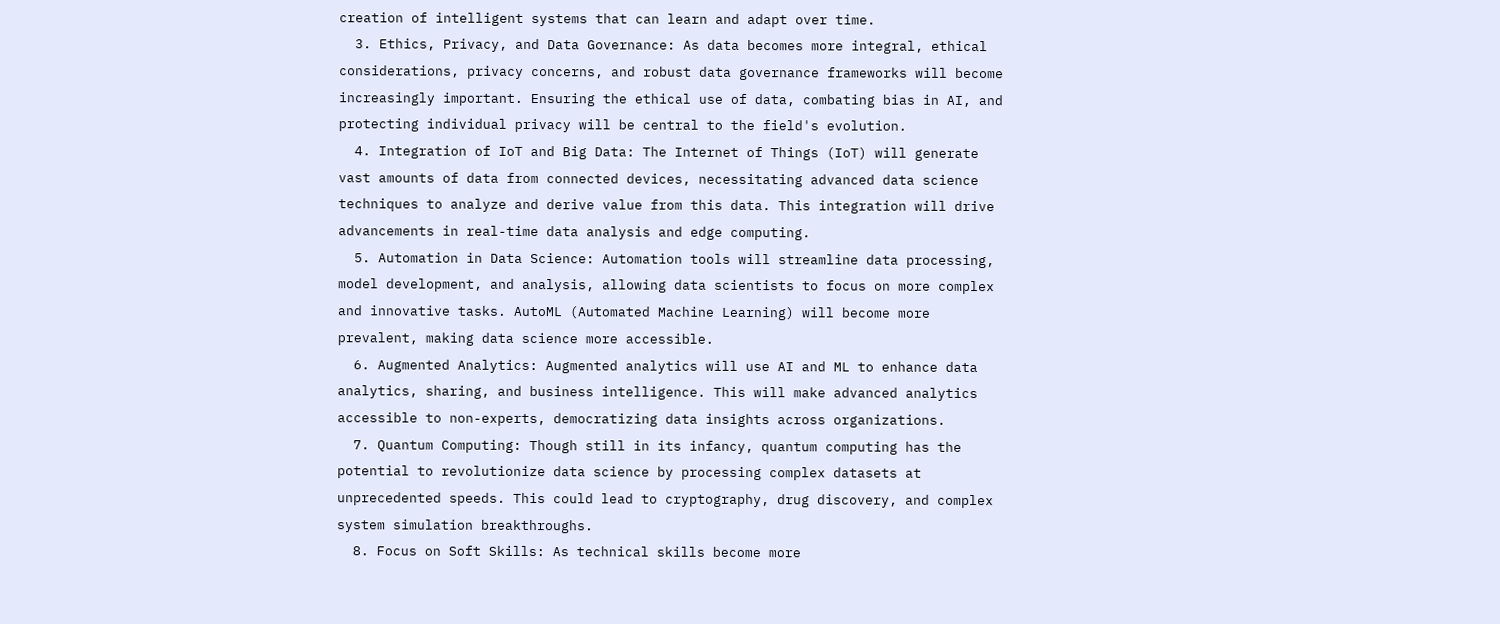creation of intelligent systems that can learn and adapt over time.
  3. Ethics, Privacy, and Data Governance: As data becomes more integral, ethical considerations, privacy concerns, and robust data governance frameworks will become increasingly important. Ensuring the ethical use of data, combating bias in AI, and protecting individual privacy will be central to the field's evolution.
  4. Integration of IoT and Big Data: The Internet of Things (IoT) will generate vast amounts of data from connected devices, necessitating advanced data science techniques to analyze and derive value from this data. This integration will drive advancements in real-time data analysis and edge computing.
  5. Automation in Data Science: Automation tools will streamline data processing, model development, and analysis, allowing data scientists to focus on more complex and innovative tasks. AutoML (Automated Machine Learning) will become more prevalent, making data science more accessible.
  6. Augmented Analytics: Augmented analytics will use AI and ML to enhance data analytics, sharing, and business intelligence. This will make advanced analytics accessible to non-experts, democratizing data insights across organizations.
  7. Quantum Computing: Though still in its infancy, quantum computing has the potential to revolutionize data science by processing complex datasets at unprecedented speeds. This could lead to cryptography, drug discovery, and complex system simulation breakthroughs.
  8. Focus on Soft Skills: As technical skills become more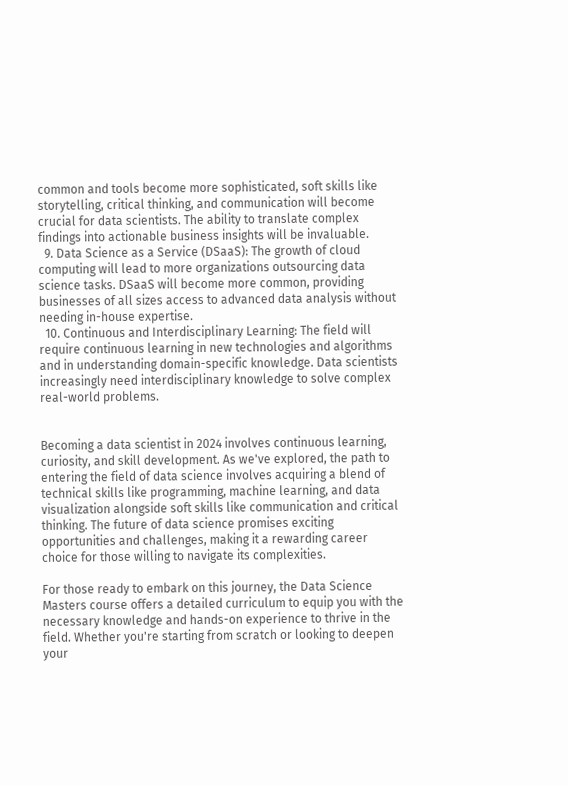common and tools become more sophisticated, soft skills like storytelling, critical thinking, and communication will become crucial for data scientists. The ability to translate complex findings into actionable business insights will be invaluable.
  9. Data Science as a Service (DSaaS): The growth of cloud computing will lead to more organizations outsourcing data science tasks. DSaaS will become more common, providing businesses of all sizes access to advanced data analysis without needing in-house expertise.
  10. Continuous and Interdisciplinary Learning: The field will require continuous learning in new technologies and algorithms and in understanding domain-specific knowledge. Data scientists increasingly need interdisciplinary knowledge to solve complex real-world problems.


Becoming a data scientist in 2024 involves continuous learning, curiosity, and skill development. As we've explored, the path to entering the field of data science involves acquiring a blend of technical skills like programming, machine learning, and data visualization alongside soft skills like communication and critical thinking. The future of data science promises exciting opportunities and challenges, making it a rewarding career choice for those willing to navigate its complexities.

For those ready to embark on this journey, the Data Science Masters course offers a detailed curriculum to equip you with the necessary knowledge and hands-on experience to thrive in the field. Whether you're starting from scratch or looking to deepen your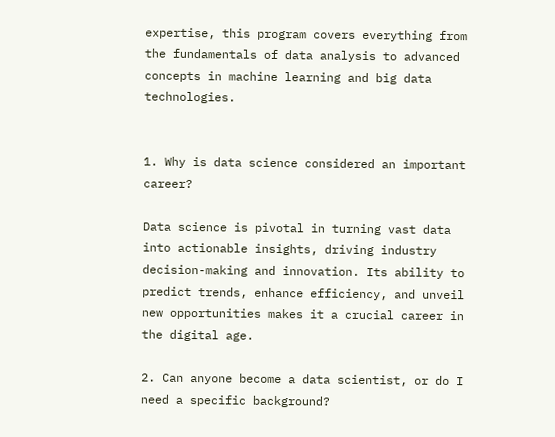expertise, this program covers everything from the fundamentals of data analysis to advanced concepts in machine learning and big data technologies.


1. Why is data science considered an important career?

Data science is pivotal in turning vast data into actionable insights, driving industry decision-making and innovation. Its ability to predict trends, enhance efficiency, and unveil new opportunities makes it a crucial career in the digital age.

2. Can anyone become a data scientist, or do I need a specific background?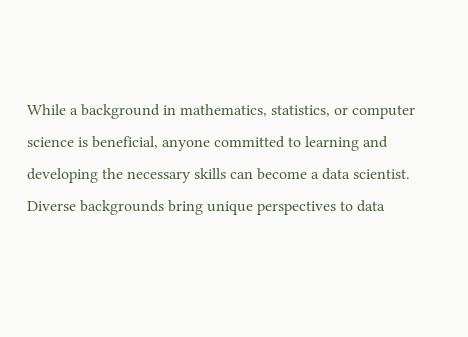While a background in mathematics, statistics, or computer science is beneficial, anyone committed to learning and developing the necessary skills can become a data scientist. Diverse backgrounds bring unique perspectives to data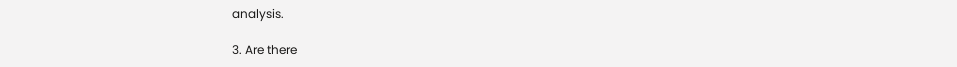analysis.

3. Are there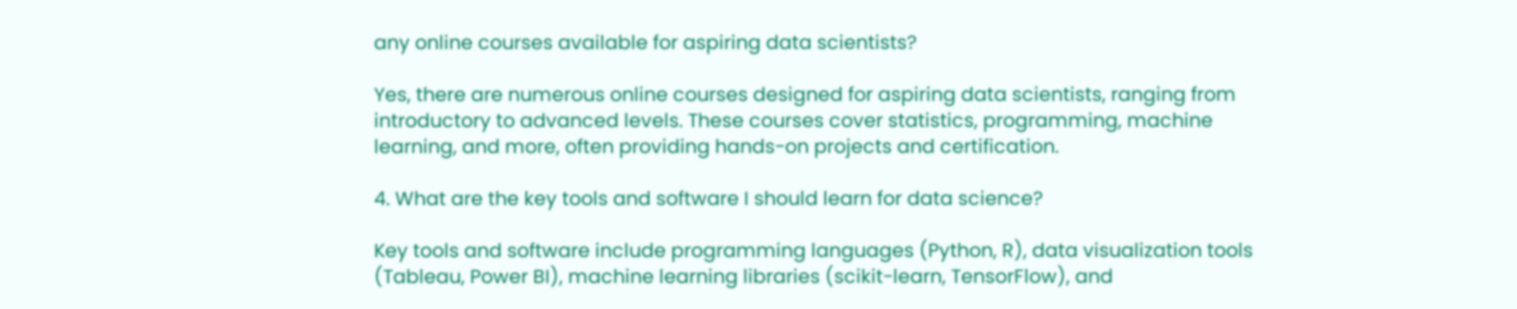any online courses available for aspiring data scientists?

Yes, there are numerous online courses designed for aspiring data scientists, ranging from introductory to advanced levels. These courses cover statistics, programming, machine learning, and more, often providing hands-on projects and certification.

4. What are the key tools and software I should learn for data science?

Key tools and software include programming languages (Python, R), data visualization tools (Tableau, Power BI), machine learning libraries (scikit-learn, TensorFlow), and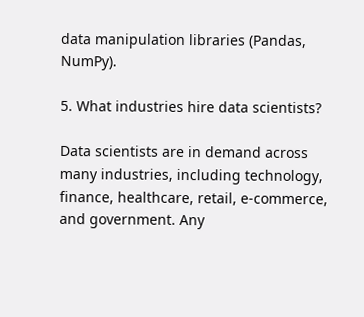data manipulation libraries (Pandas, NumPy).

5. What industries hire data scientists?

Data scientists are in demand across many industries, including technology, finance, healthcare, retail, e-commerce, and government. Any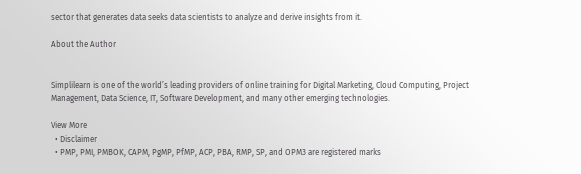sector that generates data seeks data scientists to analyze and derive insights from it.

About the Author


Simplilearn is one of the world’s leading providers of online training for Digital Marketing, Cloud Computing, Project Management, Data Science, IT, Software Development, and many other emerging technologies.

View More
  • Disclaimer
  • PMP, PMI, PMBOK, CAPM, PgMP, PfMP, ACP, PBA, RMP, SP, and OPM3 are registered marks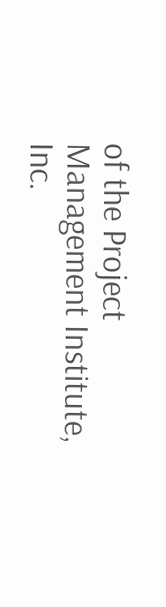of the Project Management Institute, Inc.